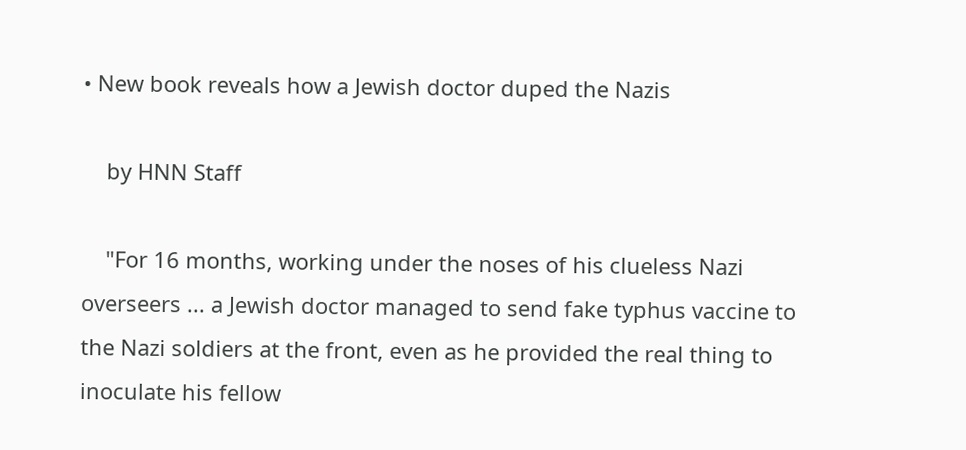• New book reveals how a Jewish doctor duped the Nazis

    by HNN Staff

    "For 16 months, working under the noses of his clueless Nazi overseers ... a Jewish doctor managed to send fake typhus vaccine to the Nazi soldiers at the front, even as he provided the real thing to inoculate his fellow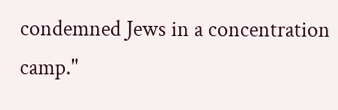condemned Jews in a concentration camp."